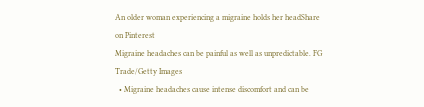An older woman experiencing a migraine holds her headShare on Pinterest
Migraine headaches can be painful as well as unpredictable. FG Trade/Getty Images
  • Migraine headaches cause intense discomfort and can be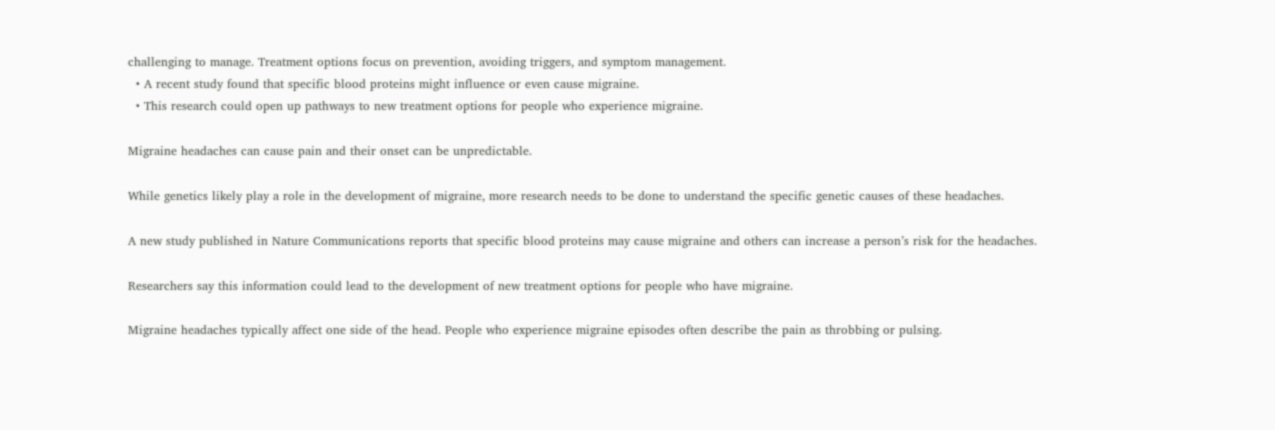challenging to manage. Treatment options focus on prevention, avoiding triggers, and symptom management.
  • A recent study found that specific blood proteins might influence or even cause migraine.
  • This research could open up pathways to new treatment options for people who experience migraine.

Migraine headaches can cause pain and their onset can be unpredictable.

While genetics likely play a role in the development of migraine, more research needs to be done to understand the specific genetic causes of these headaches.

A new study published in Nature Communications reports that specific blood proteins may cause migraine and others can increase a person’s risk for the headaches.

Researchers say this information could lead to the development of new treatment options for people who have migraine.

Migraine headaches typically affect one side of the head. People who experience migraine episodes often describe the pain as throbbing or pulsing.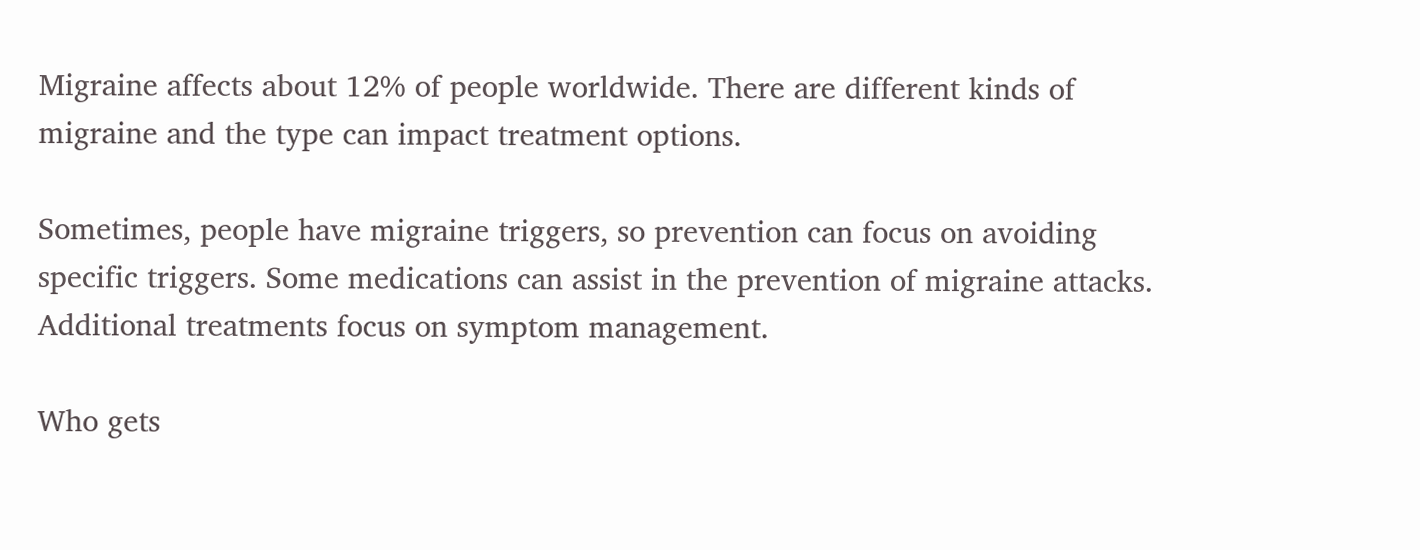Migraine affects about 12% of people worldwide. There are different kinds of migraine and the type can impact treatment options.

Sometimes, people have migraine triggers, so prevention can focus on avoiding specific triggers. Some medications can assist in the prevention of migraine attacks. Additional treatments focus on symptom management.

Who gets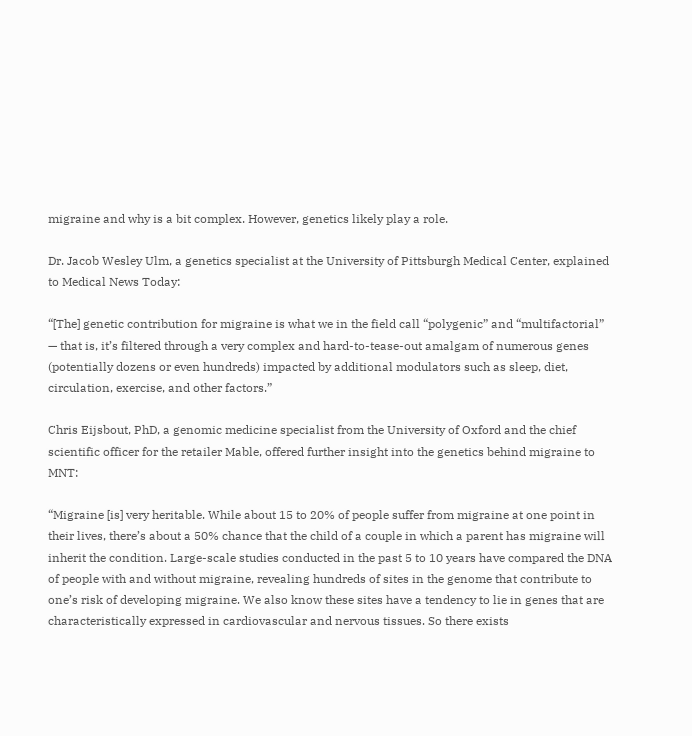migraine and why is a bit complex. However, genetics likely play a role.

Dr. Jacob Wesley Ulm, a genetics specialist at the University of Pittsburgh Medical Center, explained to Medical News Today:

“[The] genetic contribution for migraine is what we in the field call “polygenic” and “multifactorial” — that is, it’s filtered through a very complex and hard-to-tease-out amalgam of numerous genes (potentially dozens or even hundreds) impacted by additional modulators such as sleep, diet, circulation, exercise, and other factors.”

Chris Eijsbout, PhD, a genomic medicine specialist from the University of Oxford and the chief scientific officer for the retailer Mable, offered further insight into the genetics behind migraine to MNT:

“Migraine [is] very heritable. While about 15 to 20% of people suffer from migraine at one point in their lives, there’s about a 50% chance that the child of a couple in which a parent has migraine will inherit the condition. Large-scale studies conducted in the past 5 to 10 years have compared the DNA of people with and without migraine, revealing hundreds of sites in the genome that contribute to one’s risk of developing migraine. We also know these sites have a tendency to lie in genes that are characteristically expressed in cardiovascular and nervous tissues. So there exists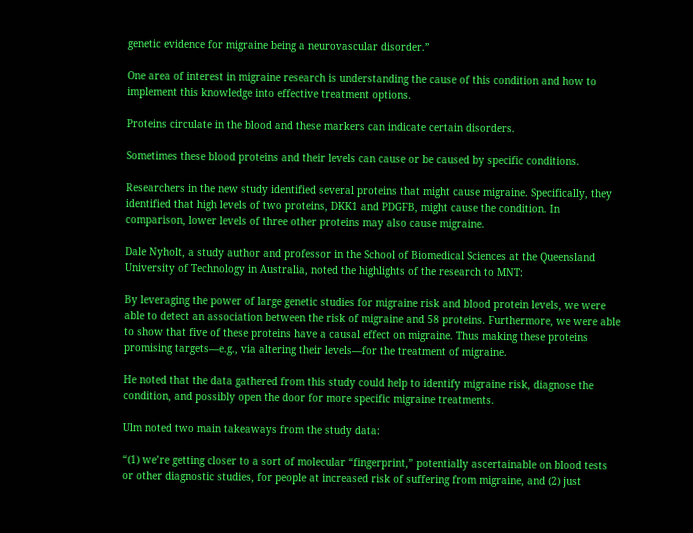genetic evidence for migraine being a neurovascular disorder.”

One area of interest in migraine research is understanding the cause of this condition and how to implement this knowledge into effective treatment options.

Proteins circulate in the blood and these markers can indicate certain disorders.

Sometimes these blood proteins and their levels can cause or be caused by specific conditions.

Researchers in the new study identified several proteins that might cause migraine. Specifically, they identified that high levels of two proteins, DKK1 and PDGFB, might cause the condition. In comparison, lower levels of three other proteins may also cause migraine.

Dale Nyholt, a study author and professor in the School of Biomedical Sciences at the Queensland University of Technology in Australia, noted the highlights of the research to MNT:

By leveraging the power of large genetic studies for migraine risk and blood protein levels, we were able to detect an association between the risk of migraine and 58 proteins. Furthermore, we were able to show that five of these proteins have a causal effect on migraine. Thus making these proteins promising targets—e.g., via altering their levels—for the treatment of migraine.

He noted that the data gathered from this study could help to identify migraine risk, diagnose the condition, and possibly open the door for more specific migraine treatments.

Ulm noted two main takeaways from the study data:

“(1) we’re getting closer to a sort of molecular “fingerprint,” potentially ascertainable on blood tests or other diagnostic studies, for people at increased risk of suffering from migraine, and (2) just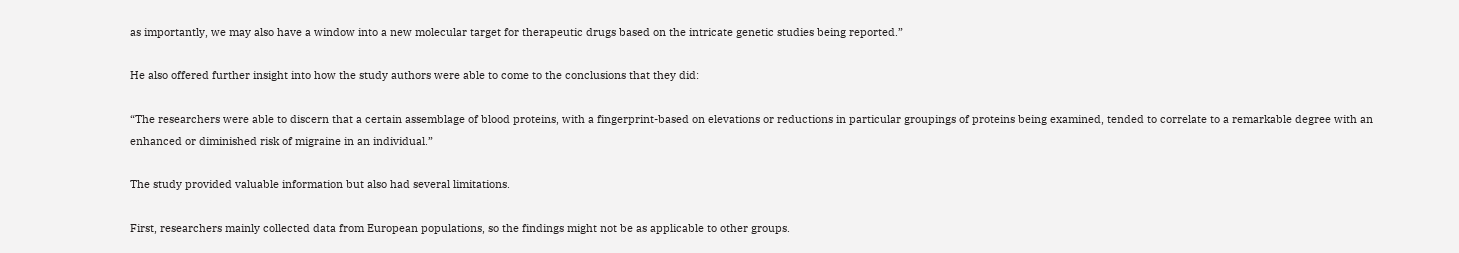as importantly, we may also have a window into a new molecular target for therapeutic drugs based on the intricate genetic studies being reported.”

He also offered further insight into how the study authors were able to come to the conclusions that they did:

“The researchers were able to discern that a certain assemblage of blood proteins, with a fingerprint-based on elevations or reductions in particular groupings of proteins being examined, tended to correlate to a remarkable degree with an enhanced or diminished risk of migraine in an individual.”

The study provided valuable information but also had several limitations.

First, researchers mainly collected data from European populations, so the findings might not be as applicable to other groups.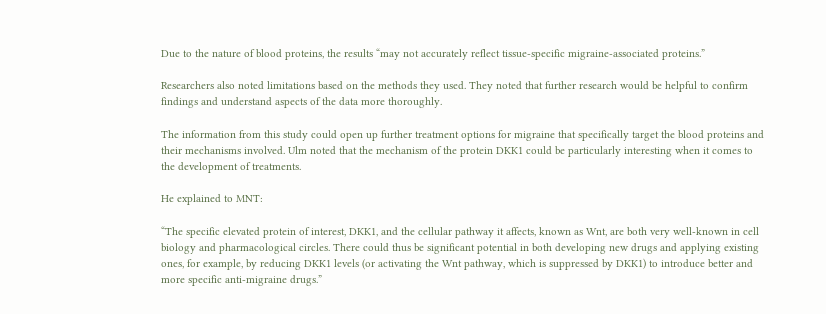Due to the nature of blood proteins, the results “may not accurately reflect tissue-specific migraine-associated proteins.”

Researchers also noted limitations based on the methods they used. They noted that further research would be helpful to confirm findings and understand aspects of the data more thoroughly.

The information from this study could open up further treatment options for migraine that specifically target the blood proteins and their mechanisms involved. Ulm noted that the mechanism of the protein DKK1 could be particularly interesting when it comes to the development of treatments.

He explained to MNT:

“The specific elevated protein of interest, DKK1, and the cellular pathway it affects, known as Wnt, are both very well-known in cell biology and pharmacological circles. There could thus be significant potential in both developing new drugs and applying existing ones, for example, by reducing DKK1 levels (or activating the Wnt pathway, which is suppressed by DKK1) to introduce better and more specific anti-migraine drugs.”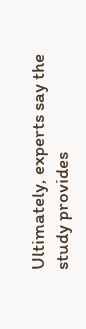Ultimately, experts say the study provides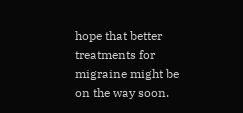hope that better treatments for migraine might be on the way soon.